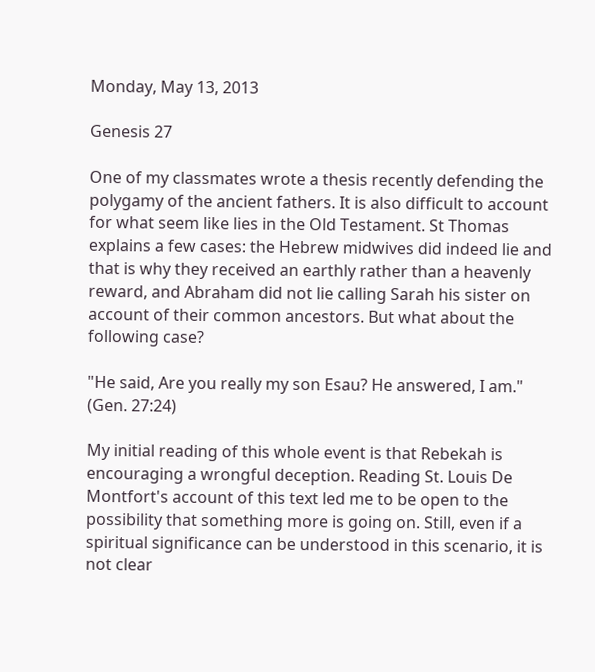Monday, May 13, 2013

Genesis 27

One of my classmates wrote a thesis recently defending the polygamy of the ancient fathers. It is also difficult to account for what seem like lies in the Old Testament. St Thomas explains a few cases: the Hebrew midwives did indeed lie and that is why they received an earthly rather than a heavenly reward, and Abraham did not lie calling Sarah his sister on account of their common ancestors. But what about the following case?

"He said, Are you really my son Esau? He answered, I am." (Gen. 27:24)

My initial reading of this whole event is that Rebekah is encouraging a wrongful deception. Reading St. Louis De Montfort's account of this text led me to be open to the possibility that something more is going on. Still, even if a spiritual significance can be understood in this scenario, it is not clear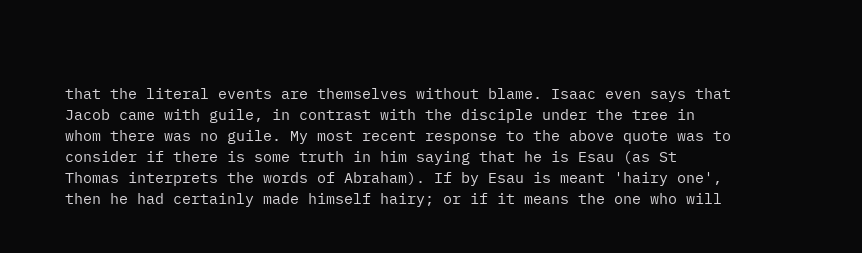that the literal events are themselves without blame. Isaac even says that Jacob came with guile, in contrast with the disciple under the tree in whom there was no guile. My most recent response to the above quote was to consider if there is some truth in him saying that he is Esau (as St Thomas interprets the words of Abraham). If by Esau is meant 'hairy one', then he had certainly made himself hairy; or if it means the one who will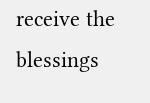receive the blessings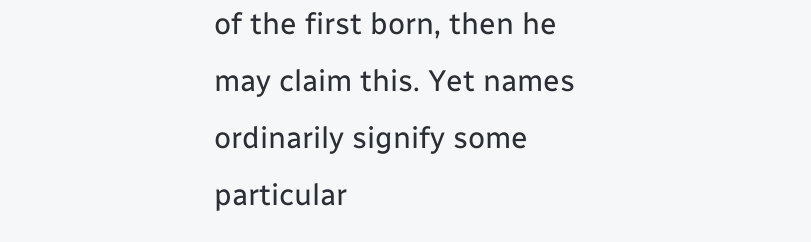of the first born, then he may claim this. Yet names ordinarily signify some particular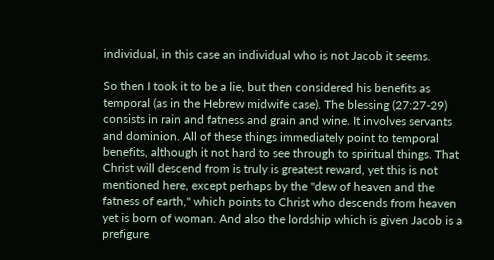individual, in this case an individual who is not Jacob it seems.

So then I took it to be a lie, but then considered his benefits as temporal (as in the Hebrew midwife case). The blessing (27:27-29) consists in rain and fatness and grain and wine. It involves servants and dominion. All of these things immediately point to temporal benefits, although it not hard to see through to spiritual things. That Christ will descend from is truly is greatest reward, yet this is not mentioned here, except perhaps by the "dew of heaven and the fatness of earth," which points to Christ who descends from heaven yet is born of woman. And also the lordship which is given Jacob is a prefigure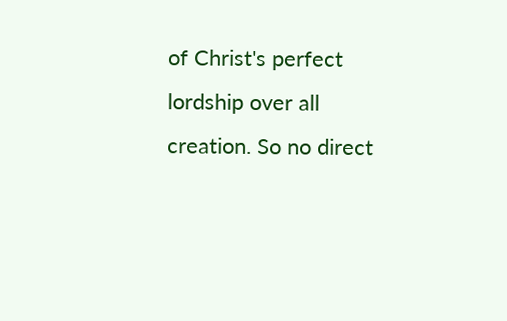of Christ's perfect lordship over all creation. So no direct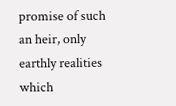promise of such an heir, only earthly realities which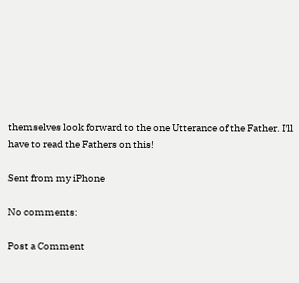themselves look forward to the one Utterance of the Father. I'll have to read the Fathers on this!

Sent from my iPhone

No comments:

Post a Comment